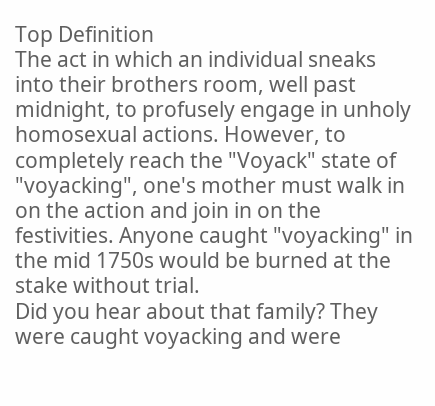Top Definition
The act in which an individual sneaks into their brothers room, well past midnight, to profusely engage in unholy homosexual actions. However, to completely reach the "Voyack" state of "voyacking", one's mother must walk in on the action and join in on the festivities. Anyone caught "voyacking" in the mid 1750s would be burned at the stake without trial.
Did you hear about that family? They were caught voyacking and were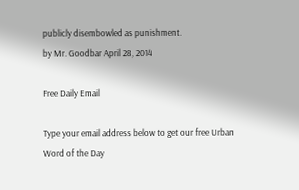publicly disembowled as punishment.
by Mr. Goodbar April 28, 2014

Free Daily Email

Type your email address below to get our free Urban Word of the Day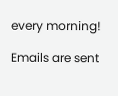every morning!

Emails are sent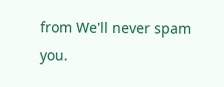from We'll never spam you.